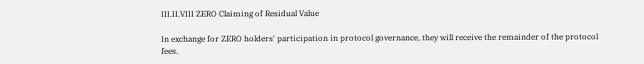III.II.VIII ZERO Claiming of Residual Value

In exchange for ZERO holders' participation in protocol governance, they will receive the remainder of the protocol fees.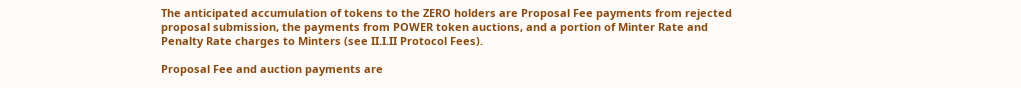The anticipated accumulation of tokens to the ZERO holders are Proposal Fee payments from rejected proposal submission, the payments from POWER token auctions, and a portion of Minter Rate and Penalty Rate charges to Minters (see II.I.II Protocol Fees).

Proposal Fee and auction payments are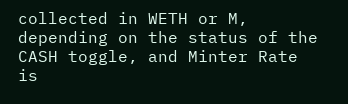collected in WETH or M, depending on the status of the CASH toggle, and Minter Rate is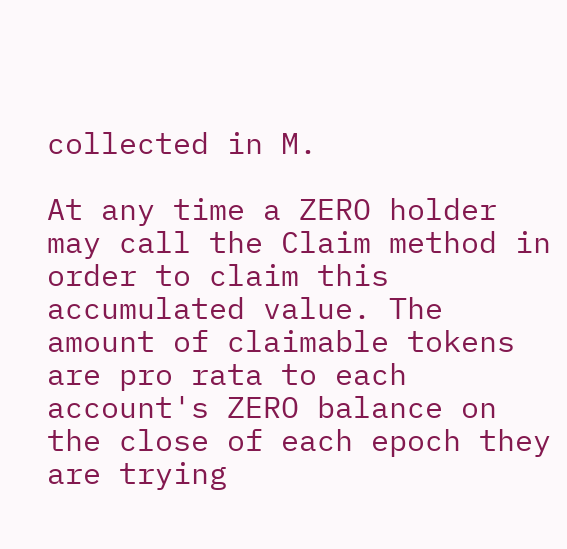collected in M.

At any time a ZERO holder may call the Claim method in order to claim this accumulated value. The amount of claimable tokens are pro rata to each account's ZERO balance on the close of each epoch they are trying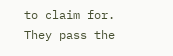to claim for. They pass the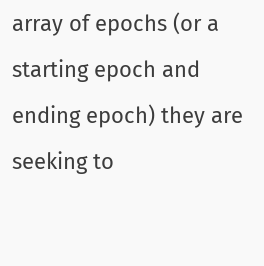array of epochs (or a starting epoch and ending epoch) they are seeking to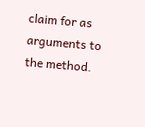claim for as arguments to the method.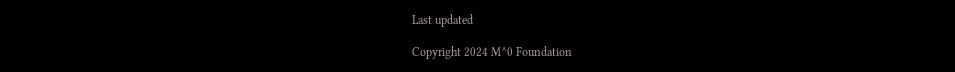Last updated

Copyright 2024 M^0 Foundation